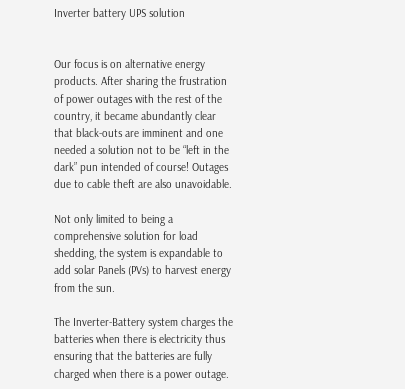Inverter battery UPS solution


Our focus is on alternative energy products. After sharing the frustration of power outages with the rest of the country, it became abundantly clear that black-outs are imminent and one needed a solution not to be “left in the dark” pun intended of course! Outages due to cable theft are also unavoidable.

Not only limited to being a comprehensive solution for load shedding, the system is expandable to add solar Panels (PVs) to harvest energy from the sun.

The Inverter-Battery system charges the batteries when there is electricity thus ensuring that the batteries are fully charged when there is a power outage.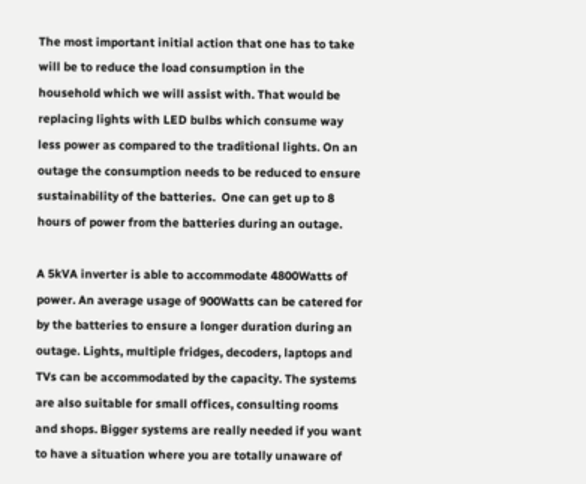The most important initial action that one has to take will be to reduce the load consumption in the household which we will assist with. That would be replacing lights with LED bulbs which consume way less power as compared to the traditional lights. On an outage the consumption needs to be reduced to ensure sustainability of the batteries.  One can get up to 8 hours of power from the batteries during an outage.

A 5kVA inverter is able to accommodate 4800Watts of power. An average usage of 900Watts can be catered for by the batteries to ensure a longer duration during an outage. Lights, multiple fridges, decoders, laptops and TVs can be accommodated by the capacity. The systems are also suitable for small offices, consulting rooms and shops. Bigger systems are really needed if you want to have a situation where you are totally unaware of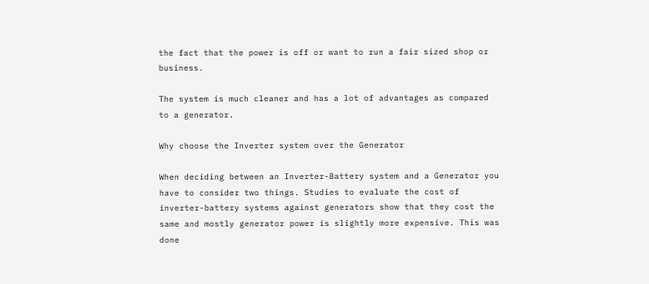the fact that the power is off or want to run a fair sized shop or business.

The system is much cleaner and has a lot of advantages as compared to a generator.

Why choose the Inverter system over the Generator

When deciding between an Inverter-Battery system and a Generator you have to consider two things. Studies to evaluate the cost of inverter-battery systems against generators show that they cost the same and mostly generator power is slightly more expensive. This was done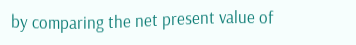by comparing the net present value of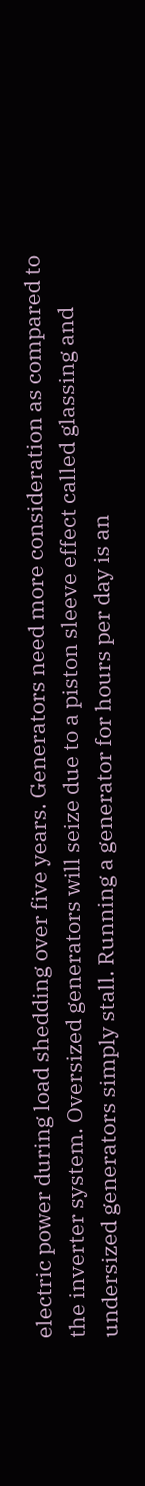electric power during load shedding over five years. Generators need more consideration as compared to the inverter system. Oversized generators will seize due to a piston sleeve effect called glassing and undersized generators simply stall. Running a generator for hours per day is an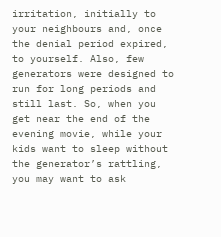irritation, initially to your neighbours and, once the denial period expired, to yourself. Also, few generators were designed to run for long periods and still last. So, when you get near the end of the evening movie, while your kids want to sleep without the generator’s rattling, you may want to ask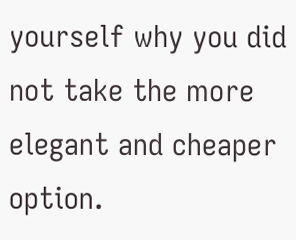yourself why you did not take the more elegant and cheaper option.